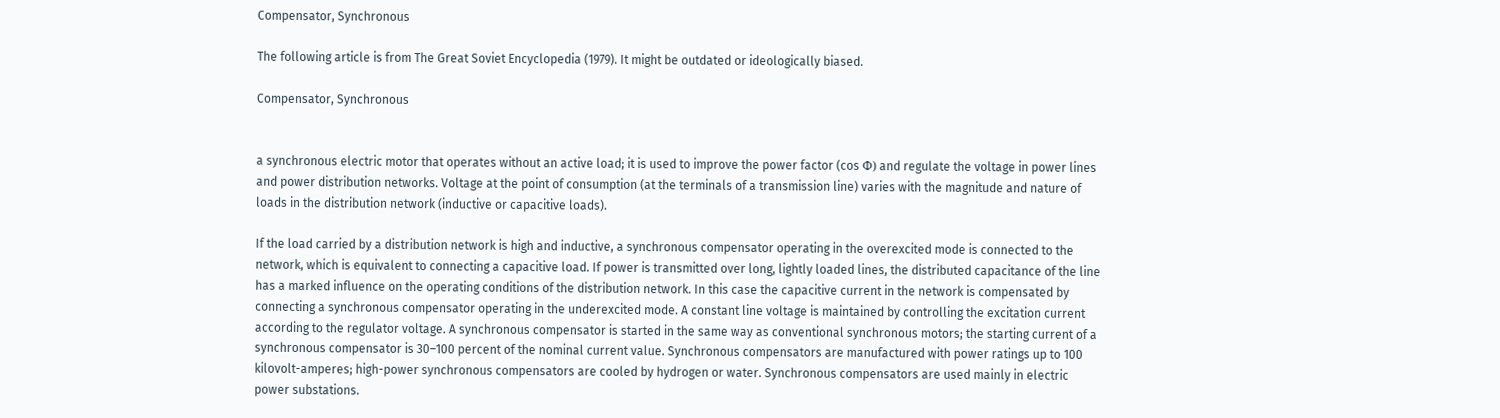Compensator, Synchronous

The following article is from The Great Soviet Encyclopedia (1979). It might be outdated or ideologically biased.

Compensator, Synchronous


a synchronous electric motor that operates without an active load; it is used to improve the power factor (cos Φ) and regulate the voltage in power lines and power distribution networks. Voltage at the point of consumption (at the terminals of a transmission line) varies with the magnitude and nature of loads in the distribution network (inductive or capacitive loads).

If the load carried by a distribution network is high and inductive, a synchronous compensator operating in the overexcited mode is connected to the network, which is equivalent to connecting a capacitive load. If power is transmitted over long, lightly loaded lines, the distributed capacitance of the line has a marked influence on the operating conditions of the distribution network. In this case the capacitive current in the network is compensated by connecting a synchronous compensator operating in the underexcited mode. A constant line voltage is maintained by controlling the excitation current according to the regulator voltage. A synchronous compensator is started in the same way as conventional synchronous motors; the starting current of a synchronous compensator is 30–100 percent of the nominal current value. Synchronous compensators are manufactured with power ratings up to 100 kilovolt-amperes; high-power synchronous compensators are cooled by hydrogen or water. Synchronous compensators are used mainly in electric power substations.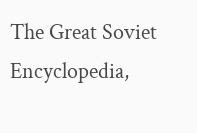The Great Soviet Encyclopedia,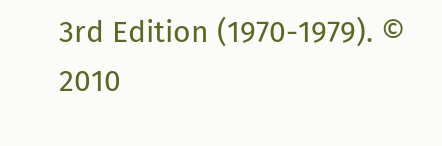3rd Edition (1970-1979). © 2010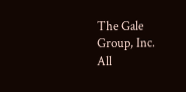The Gale Group, Inc. All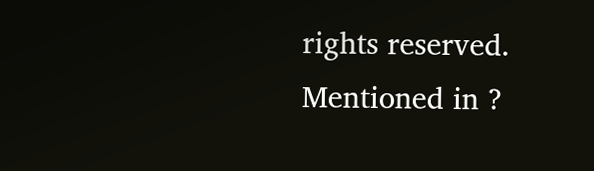rights reserved.
Mentioned in ?